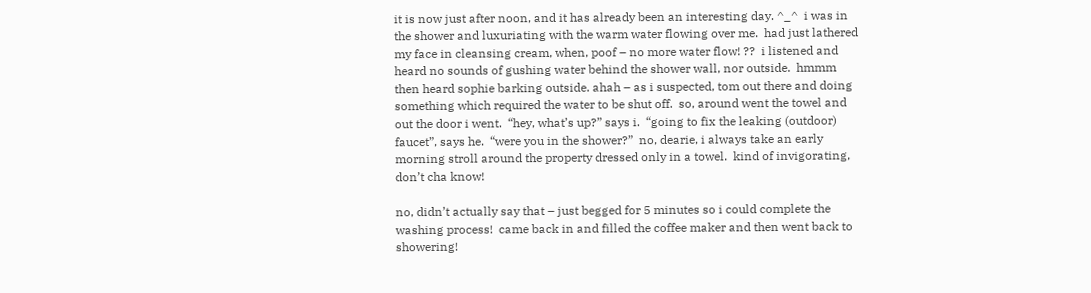it is now just after noon, and it has already been an interesting day. ^_^  i was in the shower and luxuriating with the warm water flowing over me.  had just lathered my face in cleansing cream, when, poof – no more water flow! ??  i listened and heard no sounds of gushing water behind the shower wall, nor outside.  hmmm  then heard sophie barking outside. ahah – as i suspected, tom out there and doing something which required the water to be shut off.  so, around went the towel and out the door i went.  “hey, what’s up?” says i.  “going to fix the leaking (outdoor) faucet”, says he.  “were you in the shower?”  no, dearie, i always take an early morning stroll around the property dressed only in a towel.  kind of invigorating, don’t cha know!

no, didn’t actually say that – just begged for 5 minutes so i could complete the washing process!  came back in and filled the coffee maker and then went back to showering!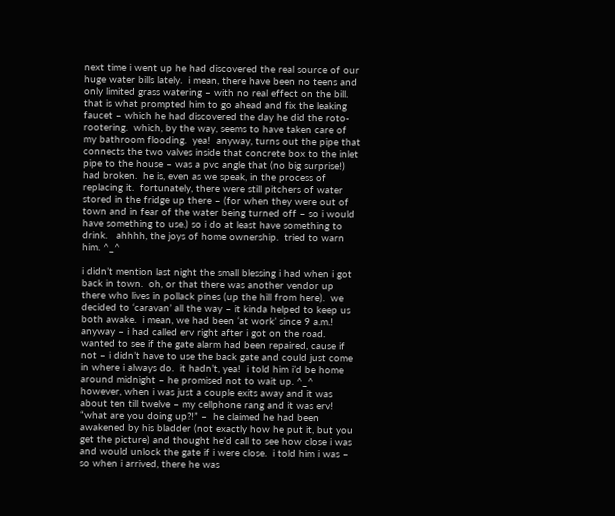next time i went up he had discovered the real source of our huge water bills lately.  i mean, there have been no teens and only limited grass watering – with no real effect on the bill.  that is what prompted him to go ahead and fix the leaking faucet – which he had discovered the day he did the roto-rootering.  which, by the way, seems to have taken care of my bathroom flooding.  yea!  anyway, turns out the pipe that connects the two valves inside that concrete box to the inlet pipe to the house – was a pvc angle that (no big surprise!) had broken.  he is, even as we speak, in the process of replacing it.  fortunately, there were still pitchers of water stored in the fridge up there – (for when they were out of town and in fear of the water being turned off – so i would have something to use.) so i do at least have something to drink.   ahhhh, the joys of home ownership.  tried to warn him. ^_^

i didn’t mention last night the small blessing i had when i got back in town.  oh, or that there was another vendor up there who lives in pollack pines (up the hill from here).  we decided to ‘caravan’ all the way – it kinda helped to keep us both awake.  i mean, we had been ‘at work’ since 9 a.m.!  anyway – i had called erv right after i got on the road.  wanted to see if the gate alarm had been repaired, cause if not – i didn’t have to use the back gate and could just come in where i always do.  it hadn’t, yea!  i told him i’d be home around midnight – he promised not to wait up. ^_^  however, when i was just a couple exits away and it was about ten till twelve – my cellphone rang and it was erv!  “what are you doing up?!” –  he claimed he had been awakened by his bladder (not exactly how he put it, but you get the picture) and thought he’d call to see how close i was and would unlock the gate if i were close.  i told him i was – so when i arrived, there he was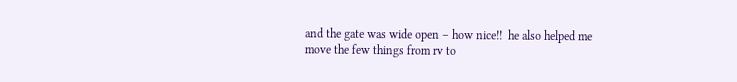and the gate was wide open – how nice!!  he also helped me move the few things from rv to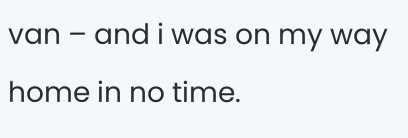van – and i was on my way home in no time.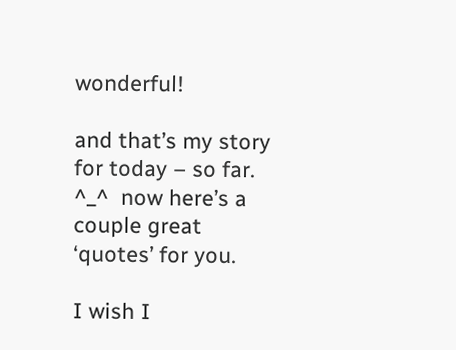wonderful!

and that’s my story for today – so far. ^_^  now here’s a couple great ‘quotes’ for you.

I wish I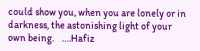could show you, when you are lonely or in darkness, the astonishing light of your own being.    ….Hafiz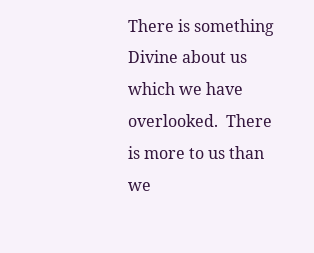There is something Divine about us which we have overlooked.  There is more to us than we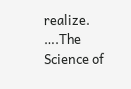realize.   ….The Science of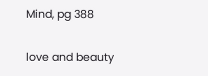Mind, pg 388

love and beauty